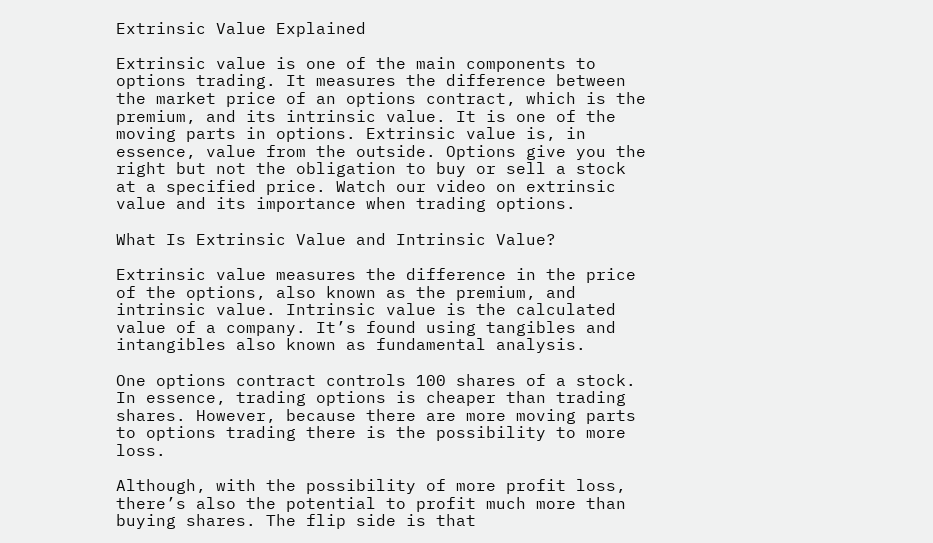Extrinsic Value Explained

Extrinsic value is one of the main components to options trading. It measures the difference between the market price of an options contract, which is the premium, and its intrinsic value. It is one of the moving parts in options. Extrinsic value is, in essence, value from the outside. Options give you the right but not the obligation to buy or sell a stock at a specified price. Watch our video on extrinsic value and its importance when trading options.

What Is Extrinsic Value and Intrinsic Value?

Extrinsic value measures the difference in the price of the options, also known as the premium, and intrinsic value. Intrinsic value is the calculated value of a company. It’s found using tangibles and intangibles also known as fundamental analysis.

One options contract controls 100 shares of a stock. In essence, trading options is cheaper than trading shares. However, because there are more moving parts to options trading there is the possibility to more loss.

Although, with the possibility of more profit loss, there’s also the potential to profit much more than buying shares. The flip side is that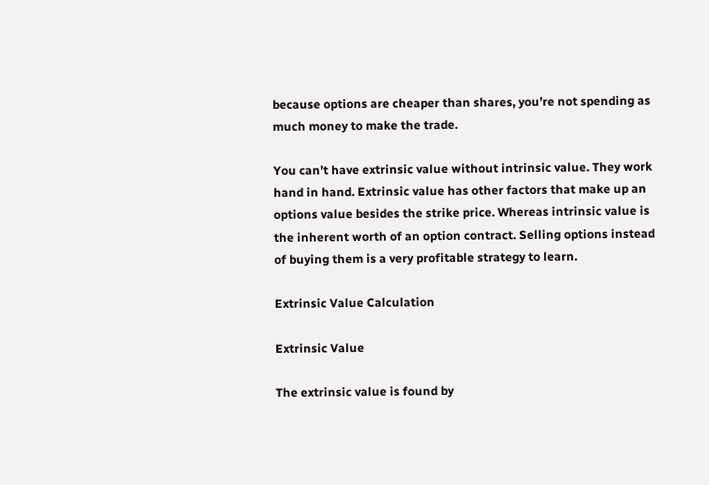because options are cheaper than shares, you’re not spending as much money to make the trade.

You can’t have extrinsic value without intrinsic value. They work hand in hand. Extrinsic value has other factors that make up an options value besides the strike price. Whereas intrinsic value is the inherent worth of an option contract. Selling options instead of buying them is a very profitable strategy to learn.

Extrinsic Value Calculation

Extrinsic Value

The extrinsic value is found by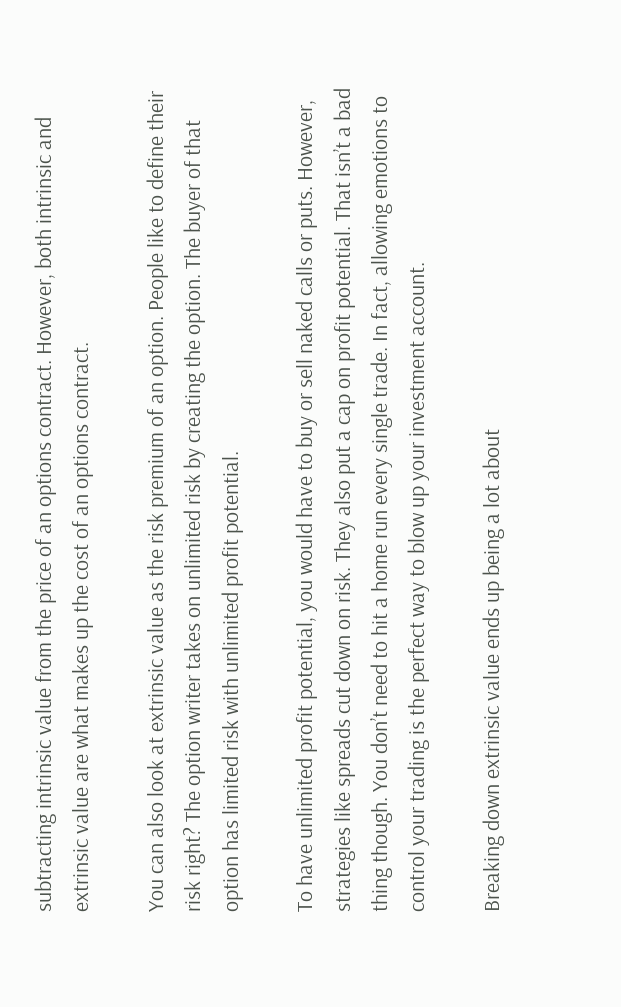subtracting intrinsic value from the price of an options contract. However, both intrinsic and extrinsic value are what makes up the cost of an options contract.

You can also look at extrinsic value as the risk premium of an option. People like to define their risk right? The option writer takes on unlimited risk by creating the option. The buyer of that option has limited risk with unlimited profit potential.

To have unlimited profit potential, you would have to buy or sell naked calls or puts. However, strategies like spreads cut down on risk. They also put a cap on profit potential. That isn’t a bad thing though. You don’t need to hit a home run every single trade. In fact, allowing emotions to control your trading is the perfect way to blow up your investment account.

Breaking down extrinsic value ends up being a lot about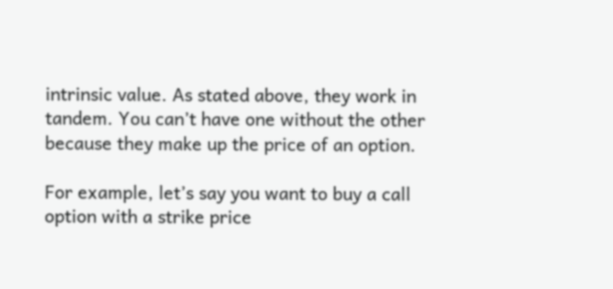intrinsic value. As stated above, they work in tandem. You can’t have one without the other because they make up the price of an option.

For example, let’s say you want to buy a call option with a strike price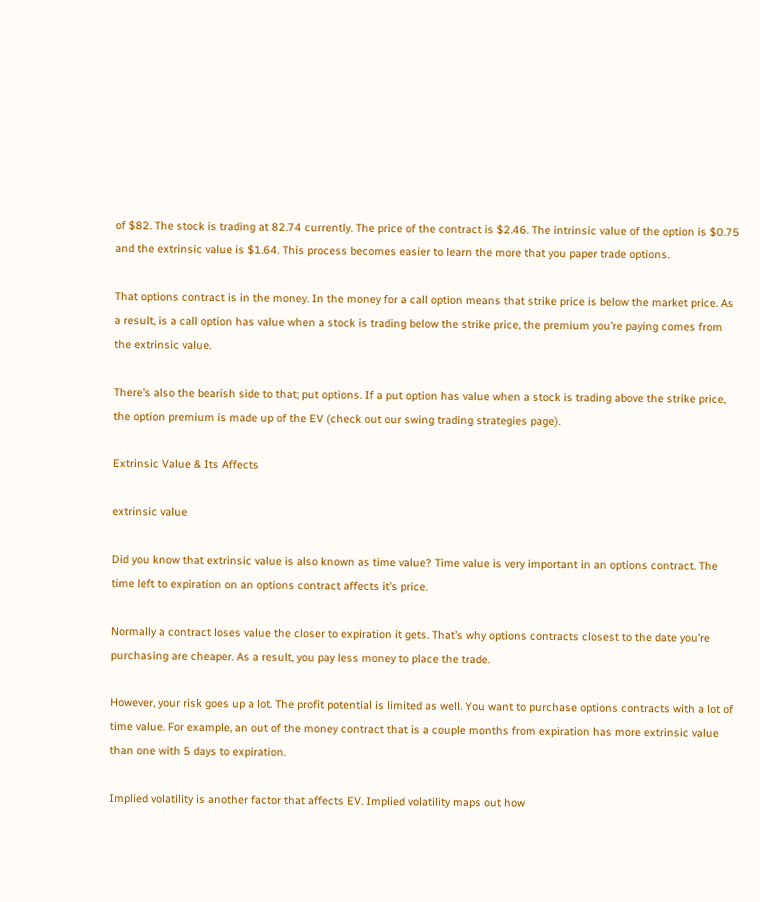of $82. The stock is trading at 82.74 currently. The price of the contract is $2.46. The intrinsic value of the option is $0.75 and the extrinsic value is $1.64. This process becomes easier to learn the more that you paper trade options.

That options contract is in the money. In the money for a call option means that strike price is below the market price. As a result, is a call option has value when a stock is trading below the strike price, the premium you’re paying comes from the extrinsic value.

There’s also the bearish side to that; put options. If a put option has value when a stock is trading above the strike price, the option premium is made up of the EV (check out our swing trading strategies page).

Extrinsic Value & Its Affects

extrinsic value

Did you know that extrinsic value is also known as time value? Time value is very important in an options contract. The time left to expiration on an options contract affects it’s price.

Normally a contract loses value the closer to expiration it gets. That’s why options contracts closest to the date you’re purchasing are cheaper. As a result, you pay less money to place the trade.

However, your risk goes up a lot. The profit potential is limited as well. You want to purchase options contracts with a lot of time value. For example, an out of the money contract that is a couple months from expiration has more extrinsic value than one with 5 days to expiration.

Implied volatility is another factor that affects EV. Implied volatility maps out how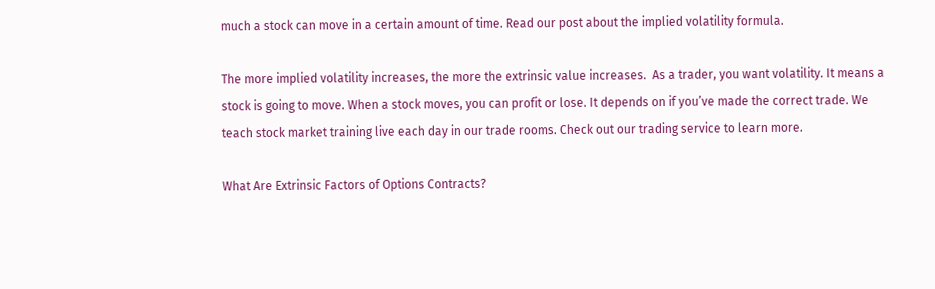much a stock can move in a certain amount of time. Read our post about the implied volatility formula.

The more implied volatility increases, the more the extrinsic value increases.  As a trader, you want volatility. It means a stock is going to move. When a stock moves, you can profit or lose. It depends on if you’ve made the correct trade. We teach stock market training live each day in our trade rooms. Check out our trading service to learn more.

What Are Extrinsic Factors of Options Contracts?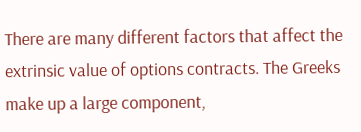There are many different factors that affect the extrinsic value of options contracts. The Greeks make up a large component,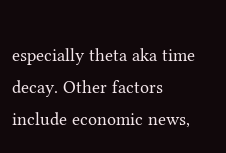especially theta aka time decay. Other factors include economic news,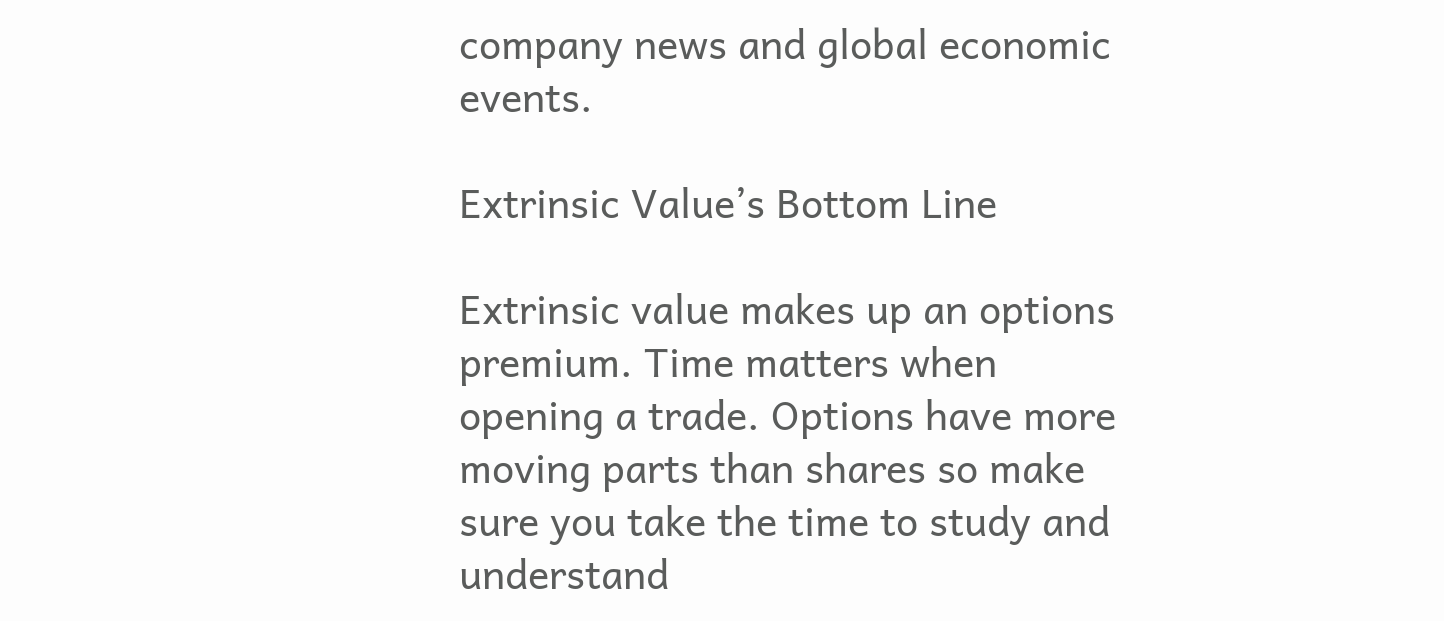company news and global economic events.

Extrinsic Value’s Bottom Line

Extrinsic value makes up an options premium. Time matters when opening a trade. Options have more moving parts than shares so make sure you take the time to study and understand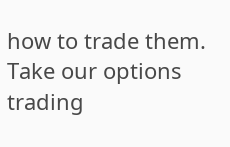how to trade them. Take our options trading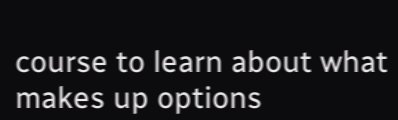course to learn about what makes up options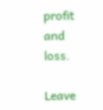profit and loss.

Leave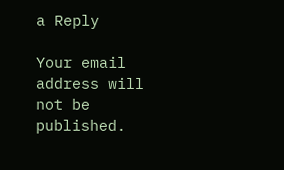a Reply

Your email address will not be published.